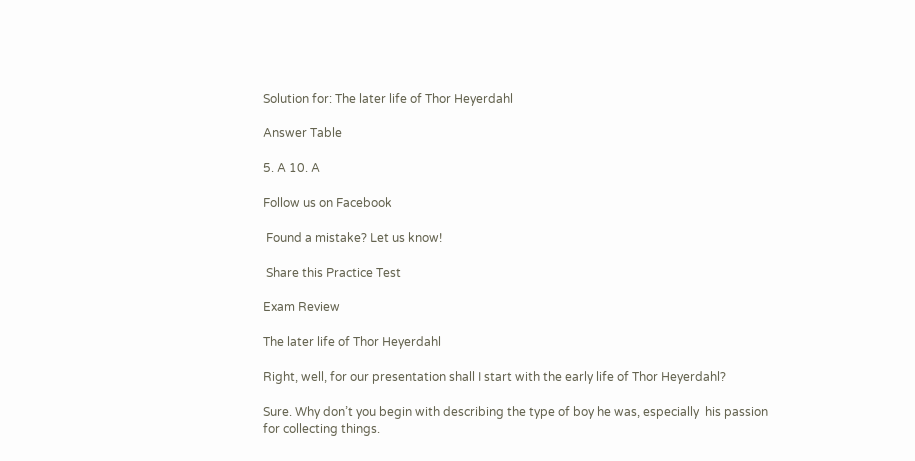Solution for: The later life of Thor Heyerdahl

Answer Table

5. A 10. A

Follow us on Facebook

 Found a mistake? Let us know!

 Share this Practice Test

Exam Review

The later life of Thor Heyerdahl

Right, well, for our presentation shall I start with the early life of Thor Heyerdahl?

Sure. Why don’t you begin with describing the type of boy he was, especially  his passion for collecting things.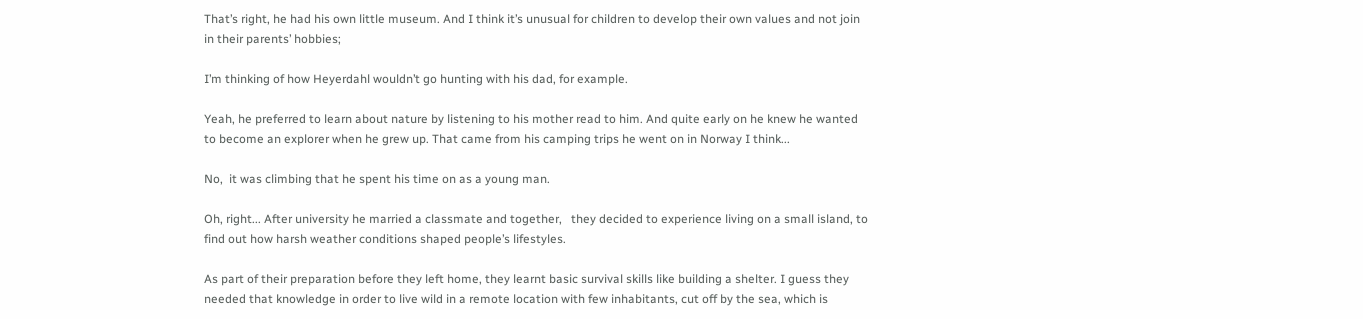That’s right, he had his own little museum. And I think it’s unusual for children to develop their own values and not join in their parents’ hobbies;

I’m thinking of how Heyerdahl wouldn’t go hunting with his dad, for example.

Yeah, he preferred to learn about nature by listening to his mother read to him. And quite early on he knew he wanted to become an explorer when he grew up. That came from his camping trips he went on in Norway I think...

No,  it was climbing that he spent his time on as a young man.

Oh, right... After university he married a classmate and together,   they decided to experience living on a small island, to find out how harsh weather conditions shaped people’s lifestyles.

As part of their preparation before they left home, they learnt basic survival skills like building a shelter. I guess they needed that knowledge in order to live wild in a remote location with few inhabitants, cut off by the sea, which is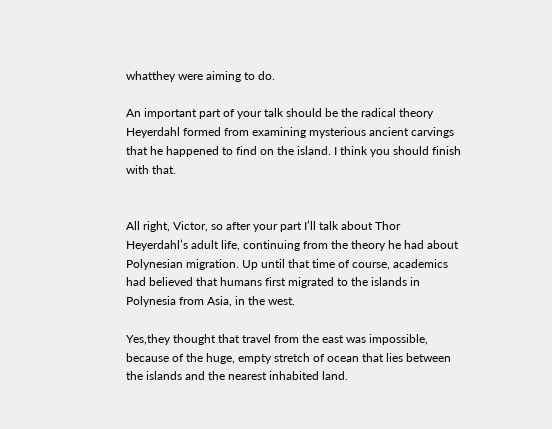whatthey were aiming to do.

An important part of your talk should be the radical theory Heyerdahl formed from examining mysterious ancient carvings that he happened to find on the island. I think you should finish with that.


All right, Victor, so after your part I’ll talk about Thor Heyerdahl’s adult life, continuing from the theory he had about Polynesian migration. Up until that time of course, academics had believed that humans first migrated to the islands in Polynesia from Asia, in the west.

Yes,they thought that travel from the east was impossible, because of the huge, empty stretch of ocean that lies between the islands and the nearest inhabited land.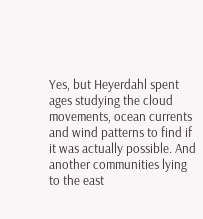Yes, but Heyerdahl spent ages studying the cloud movements, ocean currents and wind patterns to find if it was actually possible. And another communities lying to the east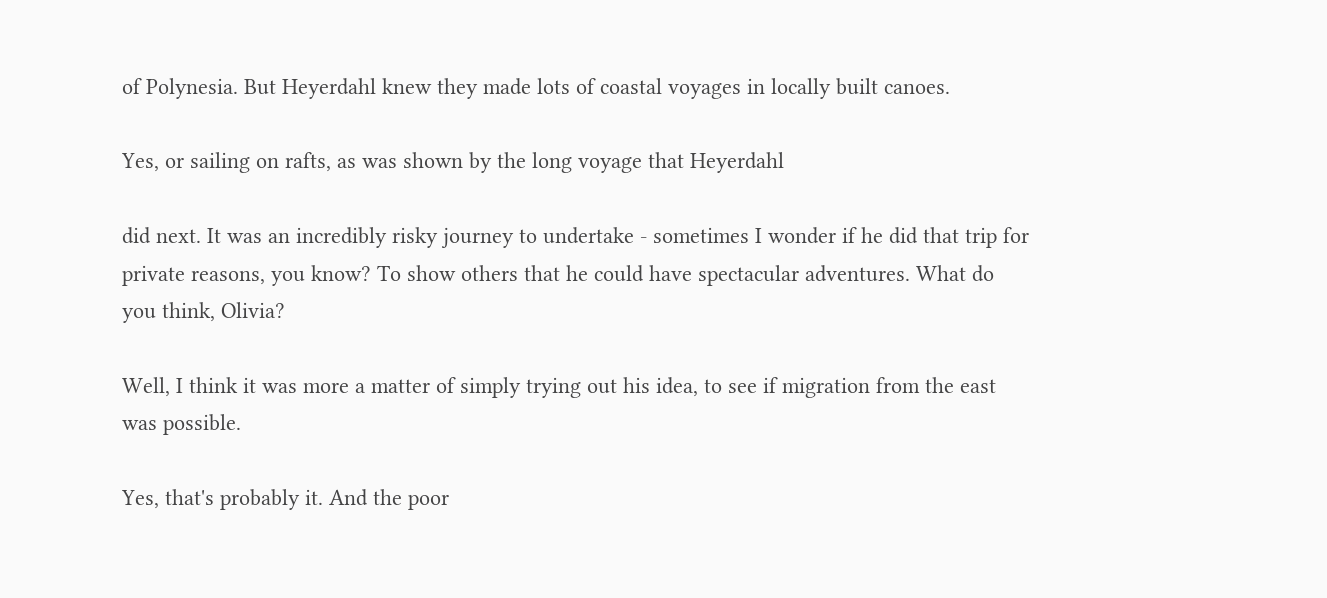of Polynesia. But Heyerdahl knew they made lots of coastal voyages in locally built canoes.

Yes, or sailing on rafts, as was shown by the long voyage that Heyerdahl

did next. It was an incredibly risky journey to undertake - sometimes I wonder if he did that trip for private reasons, you know? To show others that he could have spectacular adventures. What do you think, Olivia?

Well, I think it was more a matter of simply trying out his idea, to see if migration from the east was possible.

Yes, that's probably it. And the poor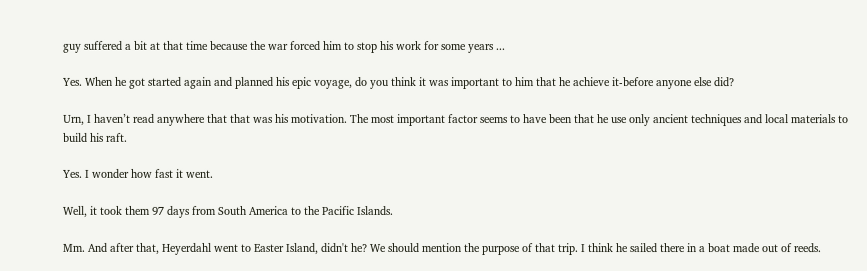guy suffered a bit at that time because the war forced him to stop his work for some years ...

Yes. When he got started again and planned his epic voyage, do you think it was important to him that he achieve it-before anyone else did?

Urn, I haven’t read anywhere that that was his motivation. The most important factor seems to have been that he use only ancient techniques and local materials to build his raft.

Yes. I wonder how fast it went.

Well, it took them 97 days from South America to the Pacific Islands.

Mm. And after that, Heyerdahl went to Easter Island, didn't he? We should mention the purpose of that trip. I think he sailed there in a boat made out of reeds.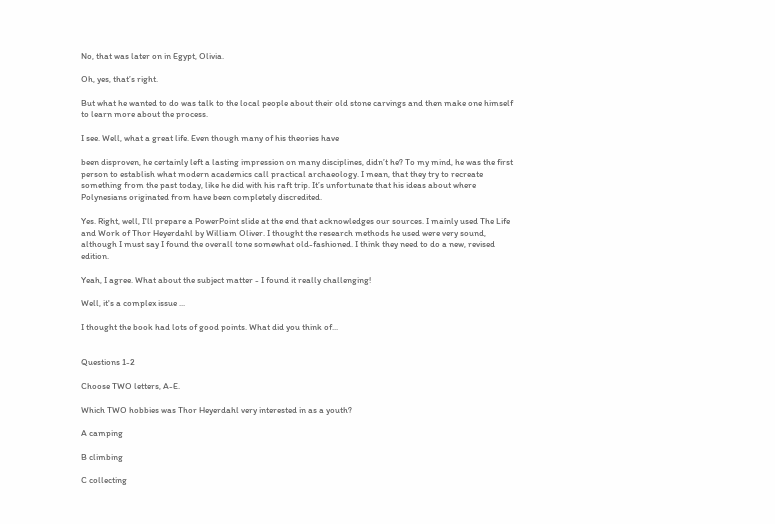No, that was later on in Egypt, Olivia.

Oh, yes, that’s right.

But what he wanted to do was talk to the local people about their old stone carvings and then make one himself to learn more about the process.

I see. Well, what a great life. Even though many of his theories have

been disproven, he certainly left a lasting impression on many disciplines, didn’t he? To my mind, he was the first person to establish what modern academics call practical archaeology. I mean, that they try to recreate something from the past today, like he did with his raft trip. It’s unfortunate that his ideas about where Polynesians originated from have been completely discredited.

Yes. Right, well, I'll prepare a PowerPoint slide at the end that acknowledges our sources. I mainly used The Life and Work of Thor Heyerdahl by William Oliver. I thought the research methods he used were very sound, although I must say I found the overall tone somewhat old-fashioned. I think they need to do a new, revised edition.

Yeah, I agree. What about the subject matter - I found it really challenging!

Well, it's a complex issue ...

I thought the book had lots of good points. What did you think of...


Questions 1-2

Choose TWO letters, A-E.

Which TWO hobbies was Thor Heyerdahl very interested in as a youth?

A camping

B climbing

C collecting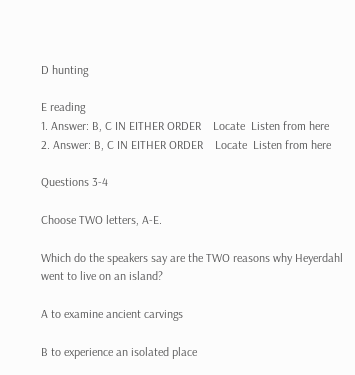D hunting

E reading
1. Answer: B, C IN EITHER ORDER    Locate  Listen from here
2. Answer: B, C IN EITHER ORDER    Locate  Listen from here

Questions 3-4

Choose TWO letters, A-E.

Which do the speakers say are the TWO reasons why Heyerdahl went to live on an island?

A to examine ancient carvings

B to experience an isolated place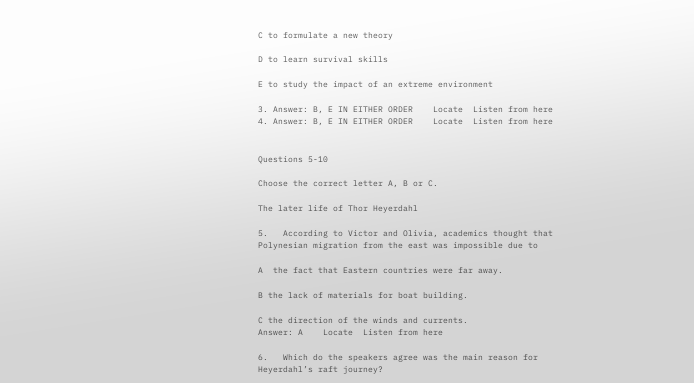C to formulate a new theory

D to learn survival skills

E to study the impact of an extreme environment

3. Answer: B, E IN EITHER ORDER    Locate  Listen from here
4. Answer: B, E IN EITHER ORDER    Locate  Listen from here


Questions 5-10

Choose the correct letter A, B or C.

The later life of Thor Heyerdahl

5.   According to Victor and Olivia, academics thought that Polynesian migration from the east was impossible due to

A  the fact that Eastern countries were far away.

B the lack of materials for boat building.

C the direction of the winds and currents.
Answer: A    Locate  Listen from here

6.   Which do the speakers agree was the main reason for Heyerdahl’s raft journey?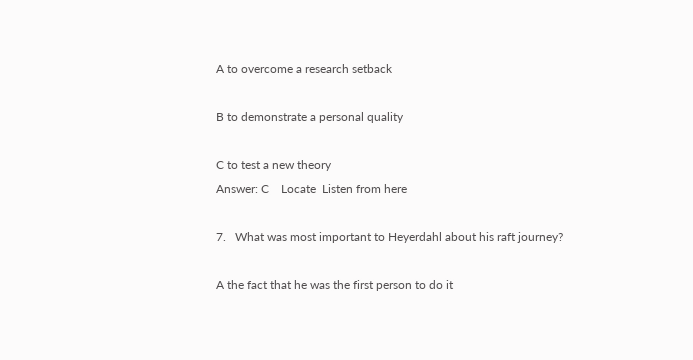A to overcome a research setback

B to demonstrate a personal quality

C to test a new theory
Answer: C    Locate  Listen from here

7.   What was most important to Heyerdahl about his raft journey?

A the fact that he was the first person to do it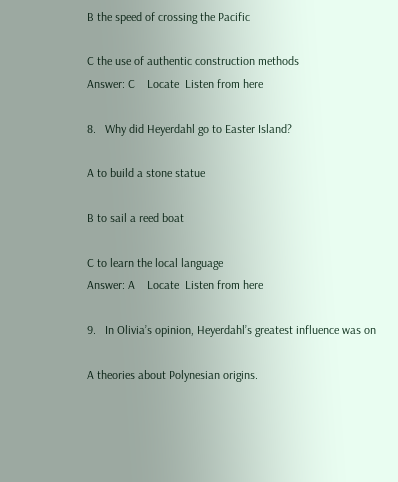B the speed of crossing the Pacific

C the use of authentic construction methods
Answer: C    Locate  Listen from here

8.   Why did Heyerdahl go to Easter Island?

A to build a stone statue

B to sail a reed boat

C to learn the local language
Answer: A    Locate  Listen from here

9.   In Olivia’s opinion, Heyerdahl’s greatest influence was on

A theories about Polynesian origins.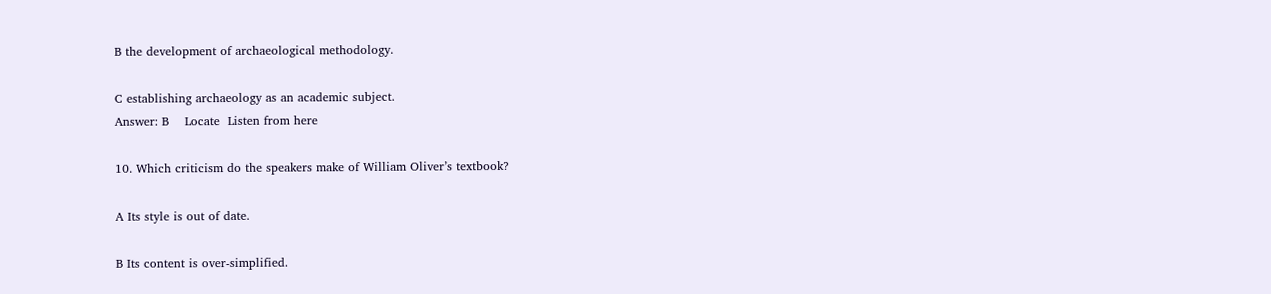B the development of archaeological methodology.

C establishing archaeology as an academic subject.
Answer: B    Locate  Listen from here

10. Which criticism do the speakers make of William Oliver’s textbook?

A Its style is out of date.

B Its content is over-simplified.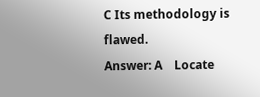C Its methodology is flawed.
Answer: A    Locate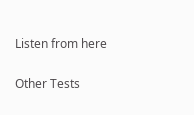Listen from here

Other Tests